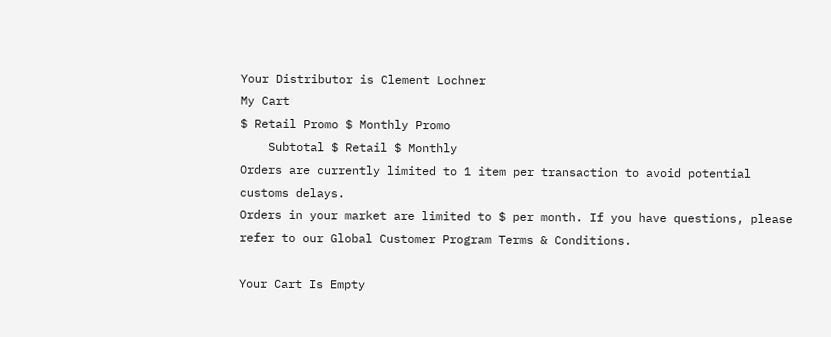Your Distributor is Clement Lochner
My Cart
$ Retail Promo $ Monthly Promo
    Subtotal $ Retail $ Monthly
Orders are currently limited to 1 item per transaction to avoid potential customs delays.
Orders in your market are limited to $ per month. If you have questions, please refer to our Global Customer Program Terms & Conditions.

Your Cart Is Empty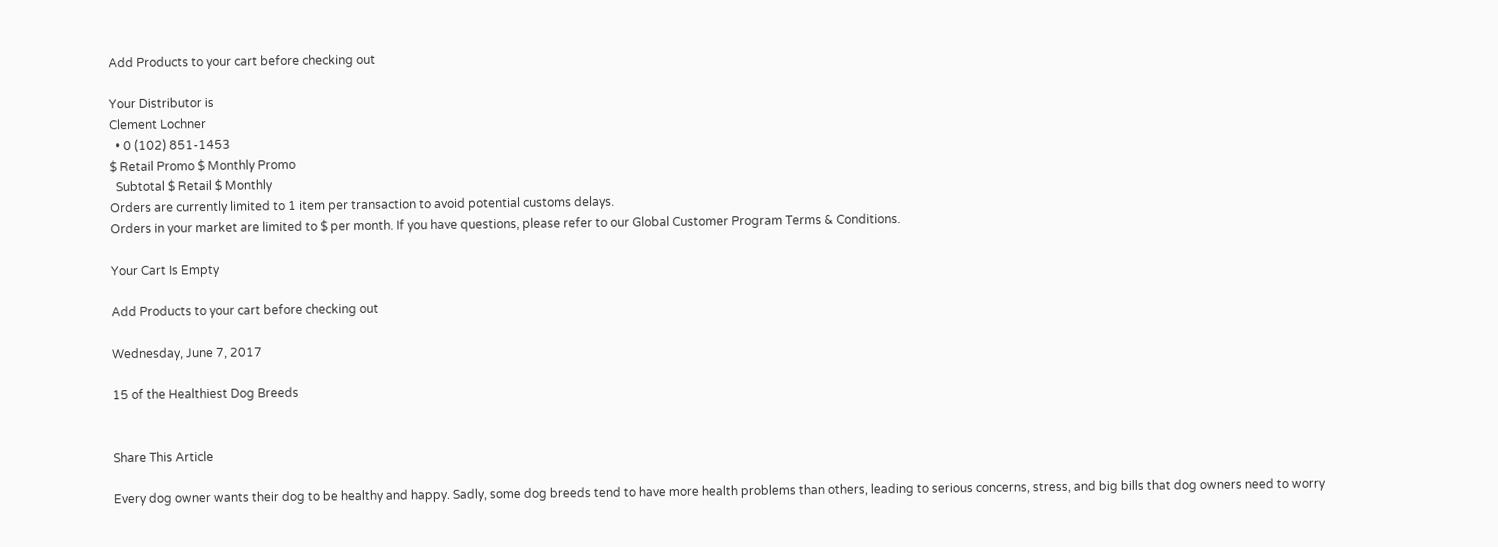Add Products to your cart before checking out

Your Distributor is
Clement Lochner
  • 0 (102) 851-1453
$ Retail Promo $ Monthly Promo
  Subtotal $ Retail $ Monthly
Orders are currently limited to 1 item per transaction to avoid potential customs delays.
Orders in your market are limited to $ per month. If you have questions, please refer to our Global Customer Program Terms & Conditions.

Your Cart Is Empty

Add Products to your cart before checking out

Wednesday, June 7, 2017

15 of the Healthiest Dog Breeds


Share This Article

Every dog owner wants their dog to be healthy and happy. Sadly, some dog breeds tend to have more health problems than others, leading to serious concerns, stress, and big bills that dog owners need to worry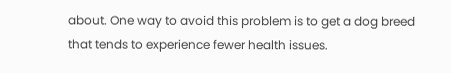about. One way to avoid this problem is to get a dog breed that tends to experience fewer health issues.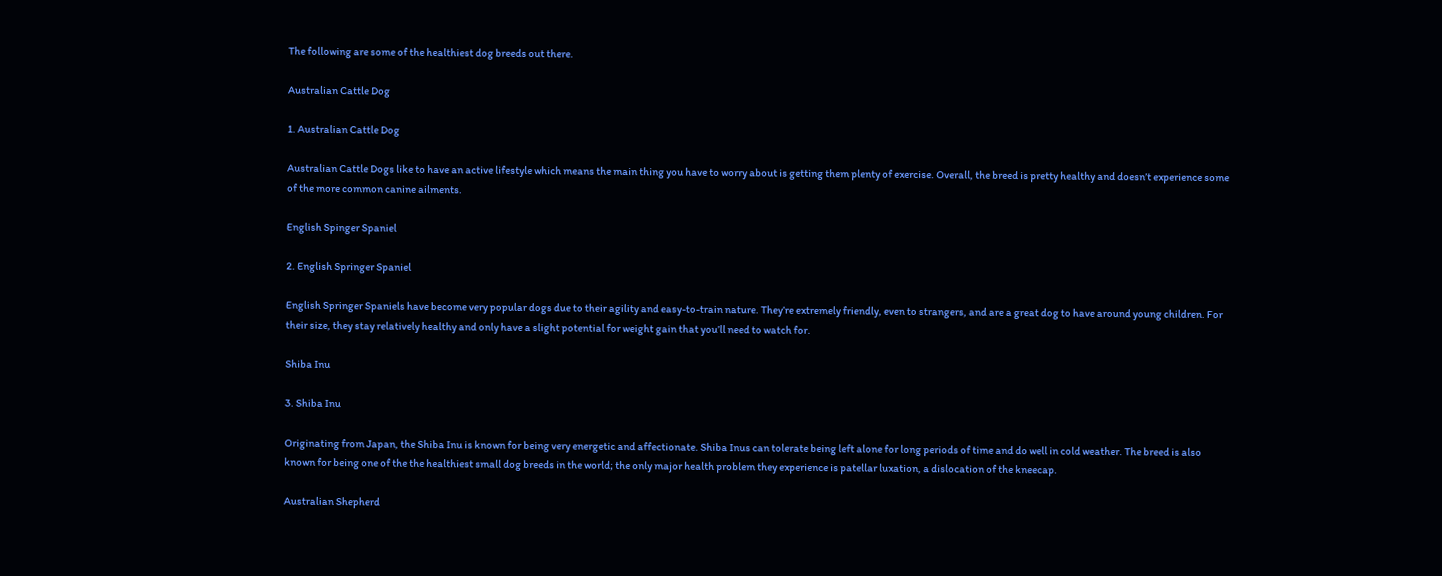The following are some of the healthiest dog breeds out there.

Australian Cattle Dog

1. Australian Cattle Dog

Australian Cattle Dogs like to have an active lifestyle which means the main thing you have to worry about is getting them plenty of exercise. Overall, the breed is pretty healthy and doesn’t experience some of the more common canine ailments.

English Spinger Spaniel

2. English Springer Spaniel

English Springer Spaniels have become very popular dogs due to their agility and easy-to-train nature. They’re extremely friendly, even to strangers, and are a great dog to have around young children. For their size, they stay relatively healthy and only have a slight potential for weight gain that you’ll need to watch for.

Shiba Inu

3. Shiba Inu

Originating from Japan, the Shiba Inu is known for being very energetic and affectionate. Shiba Inus can tolerate being left alone for long periods of time and do well in cold weather. The breed is also known for being one of the the healthiest small dog breeds in the world; the only major health problem they experience is patellar luxation, a dislocation of the kneecap.

Australian Shepherd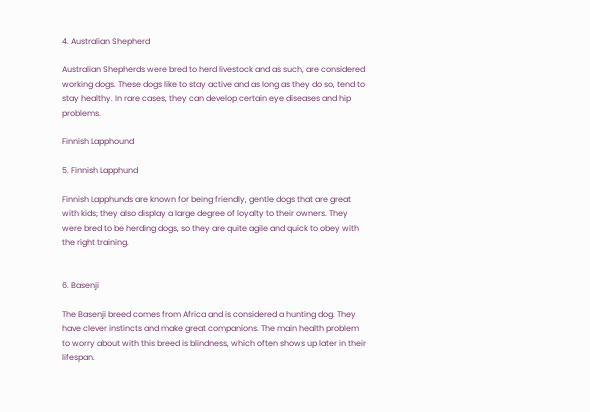4. Australian Shepherd

Australian Shepherds were bred to herd livestock and as such, are considered working dogs. These dogs like to stay active and as long as they do so, tend to stay healthy. In rare cases, they can develop certain eye diseases and hip problems.

Finnish Lapphound

5. Finnish Lapphund

Finnish Lapphunds are known for being friendly, gentle dogs that are great with kids; they also display a large degree of loyalty to their owners. They were bred to be herding dogs, so they are quite agile and quick to obey with the right training.


6. Basenji

The Basenji breed comes from Africa and is considered a hunting dog. They have clever instincts and make great companions. The main health problem to worry about with this breed is blindness, which often shows up later in their lifespan.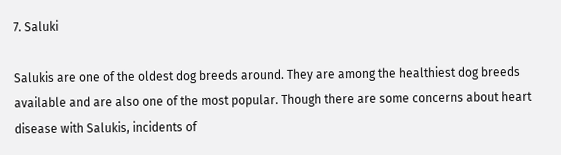7. Saluki

Salukis are one of the oldest dog breeds around. They are among the healthiest dog breeds available and are also one of the most popular. Though there are some concerns about heart disease with Salukis, incidents of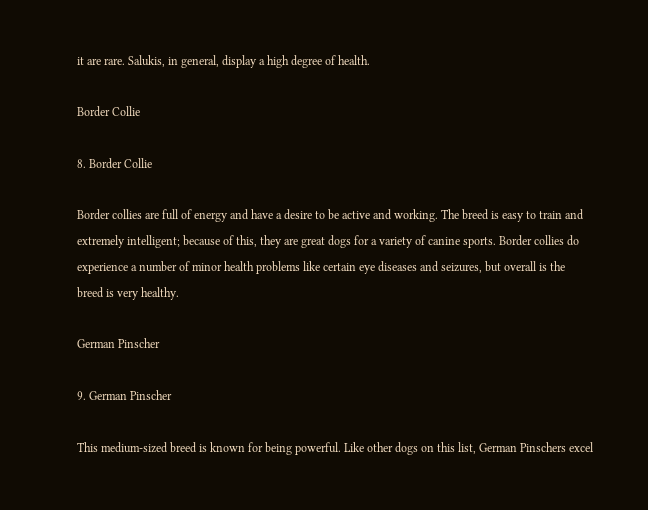it are rare. Salukis, in general, display a high degree of health.

Border Collie

8. Border Collie

Border collies are full of energy and have a desire to be active and working. The breed is easy to train and extremely intelligent; because of this, they are great dogs for a variety of canine sports. Border collies do experience a number of minor health problems like certain eye diseases and seizures, but overall is the breed is very healthy.

German Pinscher

9. German Pinscher

This medium-sized breed is known for being powerful. Like other dogs on this list, German Pinschers excel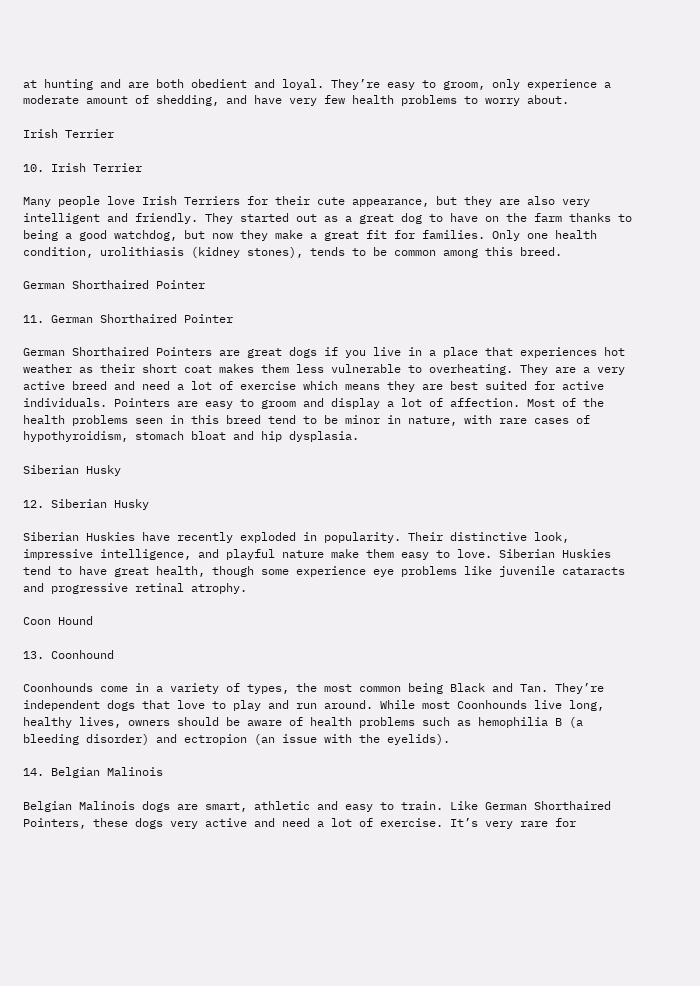at hunting and are both obedient and loyal. They’re easy to groom, only experience a moderate amount of shedding, and have very few health problems to worry about.

Irish Terrier

10. Irish Terrier

Many people love Irish Terriers for their cute appearance, but they are also very intelligent and friendly. They started out as a great dog to have on the farm thanks to being a good watchdog, but now they make a great fit for families. Only one health condition, urolithiasis (kidney stones), tends to be common among this breed.

German Shorthaired Pointer

11. German Shorthaired Pointer

German Shorthaired Pointers are great dogs if you live in a place that experiences hot weather as their short coat makes them less vulnerable to overheating. They are a very active breed and need a lot of exercise which means they are best suited for active individuals. Pointers are easy to groom and display a lot of affection. Most of the health problems seen in this breed tend to be minor in nature, with rare cases of hypothyroidism, stomach bloat and hip dysplasia.

Siberian Husky

12. Siberian Husky

Siberian Huskies have recently exploded in popularity. Their distinctive look, impressive intelligence, and playful nature make them easy to love. Siberian Huskies tend to have great health, though some experience eye problems like juvenile cataracts and progressive retinal atrophy.

Coon Hound

13. Coonhound

Coonhounds come in a variety of types, the most common being Black and Tan. They’re independent dogs that love to play and run around. While most Coonhounds live long, healthy lives, owners should be aware of health problems such as hemophilia B (a bleeding disorder) and ectropion (an issue with the eyelids).

14. Belgian Malinois

Belgian Malinois dogs are smart, athletic and easy to train. Like German Shorthaired Pointers, these dogs very active and need a lot of exercise. It’s very rare for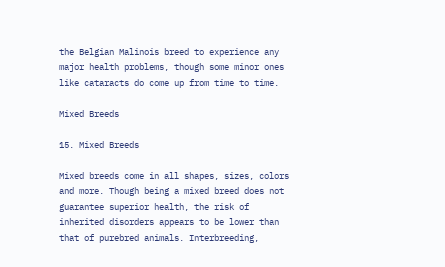the Belgian Malinois breed to experience any major health problems, though some minor ones like cataracts do come up from time to time.

Mixed Breeds

15. Mixed Breeds

Mixed breeds come in all shapes, sizes, colors and more. Though being a mixed breed does not guarantee superior health, the risk of inherited disorders appears to be lower than that of purebred animals. Interbreeding,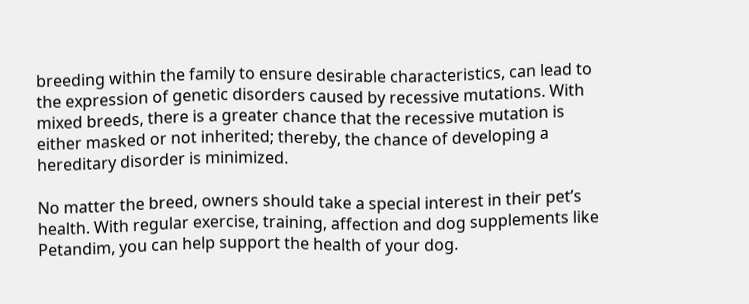breeding within the family to ensure desirable characteristics, can lead to the expression of genetic disorders caused by recessive mutations. With mixed breeds, there is a greater chance that the recessive mutation is either masked or not inherited; thereby, the chance of developing a hereditary disorder is minimized.

No matter the breed, owners should take a special interest in their pet’s health. With regular exercise, training, affection and dog supplements like Petandim, you can help support the health of your dog.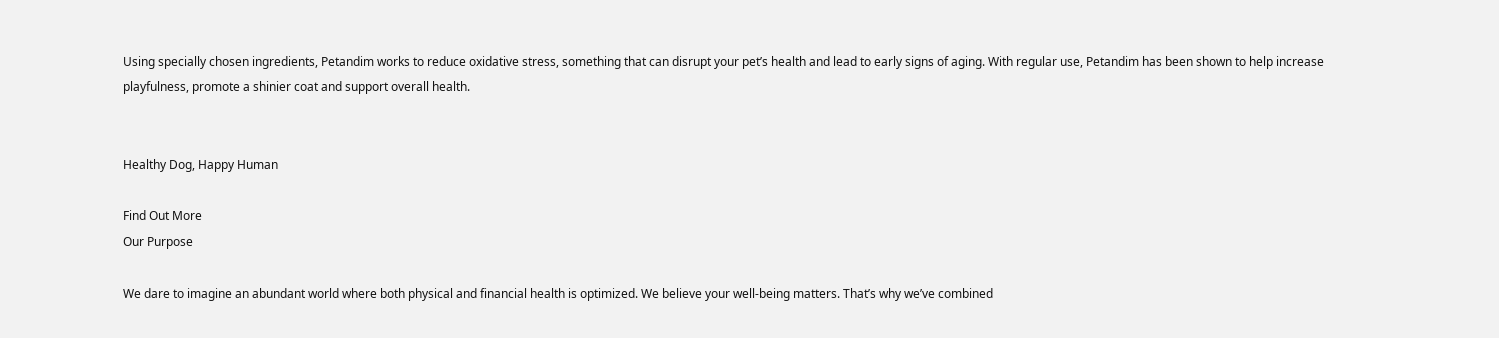Using specially chosen ingredients, Petandim works to reduce oxidative stress, something that can disrupt your pet’s health and lead to early signs of aging. With regular use, Petandim has been shown to help increase playfulness, promote a shinier coat and support overall health.


Healthy Dog, Happy Human

Find Out More
Our Purpose

We dare to imagine an abundant world where both physical and financial health is optimized. We believe your well-being matters. That’s why we’ve combined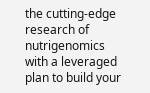the cutting-edge research of nutrigenomics with a leveraged plan to build your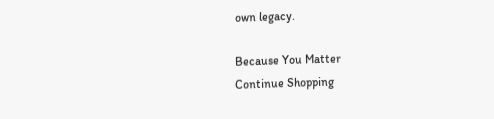own legacy.

Because You Matter
Continue Shopping